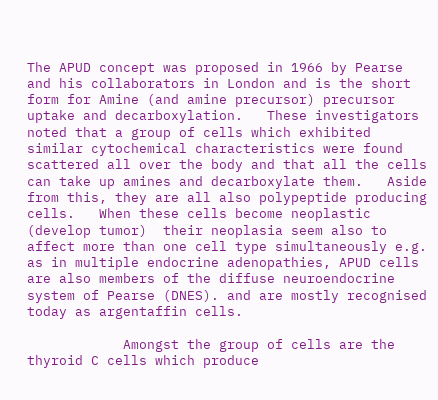The APUD concept was proposed in 1966 by Pearse and his collaborators in London and is the short form for Amine (and amine precursor) precursor uptake and decarboxylation.   These investigators noted that a group of cells which exhibited similar cytochemical characteristics were found scattered all over the body and that all the cells can take up amines and decarboxylate them.   Aside from this, they are all also polypeptide producing cells.   When these cells become neoplastic (develop tumor)  their neoplasia seem also to affect more than one cell type simultaneously e.g. as in multiple endocrine adenopathies, APUD cells are also members of the diffuse neuroendocrine system of Pearse (DNES). and are mostly recognised today as argentaffin cells.

            Amongst the group of cells are the thyroid C cells which produce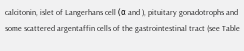calcitonin, islet of Langerhans cell (α and ), pituitary gonadotrophs and some scattered argentaffin cells of the gastrointestinal tract (see Table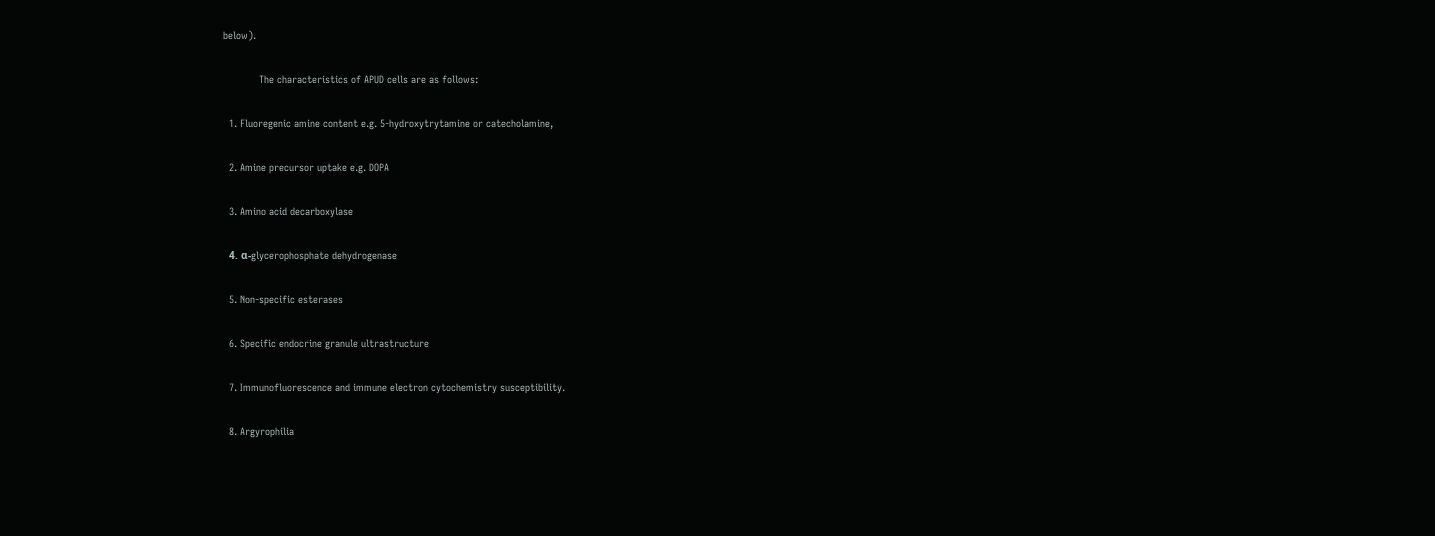below).

            The characteristics of APUD cells are as follows:

  1. Fluoregenic amine content e.g. 5-hydroxytrytamine or catecholamine,

  2. Amine precursor uptake e.g. DOPA

  3. Amino acid decarboxylase

  4. α-glycerophosphate dehydrogenase

  5. Non-specific esterases

  6. Specific endocrine granule ultrastructure

  7. Immunofluorescence and immune electron cytochemistry susceptibility.

  8. Argyrophilia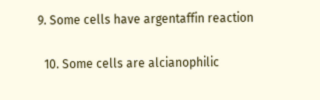9. Some cells have argentaffin reaction

  10. Some cells are alcianophilic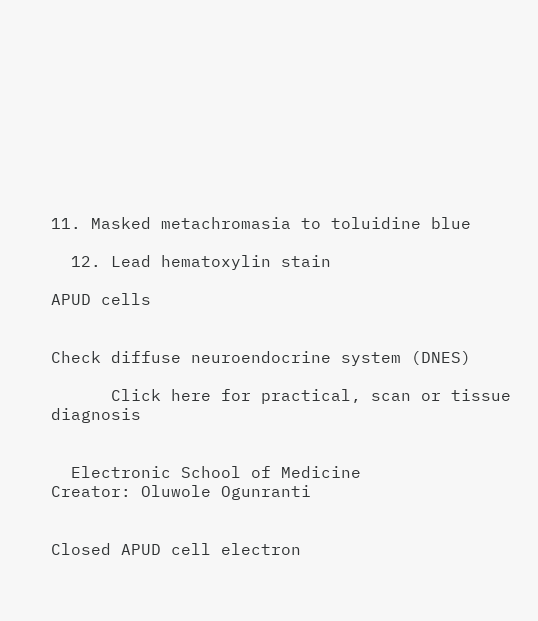11. Masked metachromasia to toluidine blue

  12. Lead hematoxylin stain

APUD cells


Check diffuse neuroendocrine system (DNES)

      Click here for practical, scan or tissue diagnosis


  Electronic School of Medicine
Creator: Oluwole Ogunranti


Closed APUD cell electron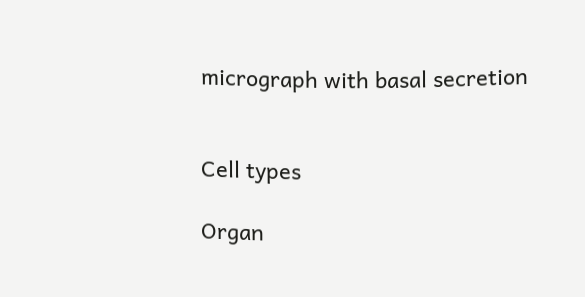micrograph with basal secretion


Cell types

Organ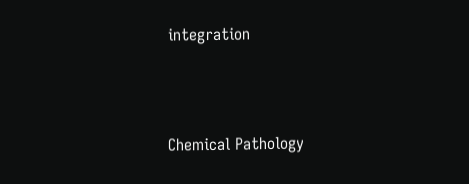integration



Chemical Pathology